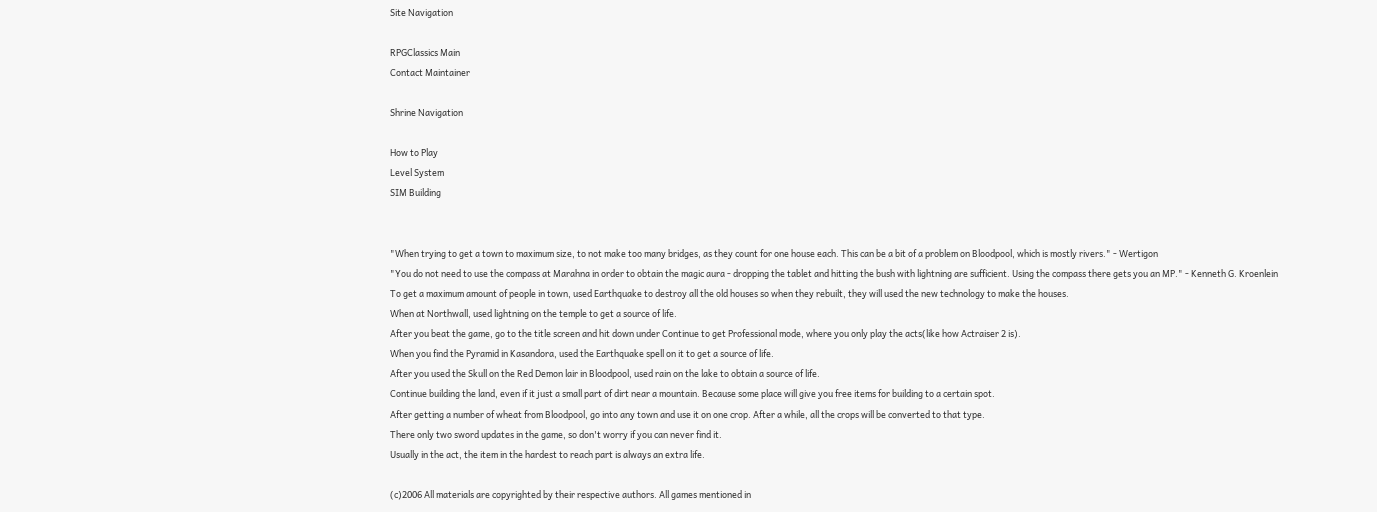Site Navigation

RPGClassics Main
Contact Maintainer

Shrine Navigation

How to Play
Level System
SIM Building


"When trying to get a town to maximum size, to not make too many bridges, as they count for one house each. This can be a bit of a problem on Bloodpool, which is mostly rivers." - Wertigon
"You do not need to use the compass at Marahna in order to obtain the magic aura - dropping the tablet and hitting the bush with lightning are sufficient. Using the compass there gets you an MP." - Kenneth G. Kroenlein
To get a maximum amount of people in town, used Earthquake to destroy all the old houses so when they rebuilt, they will used the new technology to make the houses.
When at Northwall, used lightning on the temple to get a source of life.
After you beat the game, go to the title screen and hit down under Continue to get Professional mode, where you only play the acts(like how Actraiser 2 is).
When you find the Pyramid in Kasandora, used the Earthquake spell on it to get a source of life.
After you used the Skull on the Red Demon lair in Bloodpool, used rain on the lake to obtain a source of life.
Continue building the land, even if it just a small part of dirt near a mountain. Because some place will give you free items for building to a certain spot.
After getting a number of wheat from Bloodpool, go into any town and use it on one crop. After a while, all the crops will be converted to that type.
There only two sword updates in the game, so don't worry if you can never find it.
Usually in the act, the item in the hardest to reach part is always an extra life.

(c)2006 All materials are copyrighted by their respective authors. All games mentioned in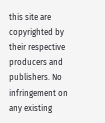this site are copyrighted by their respective producers and publishers. No infringement on any existing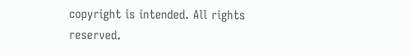copyright is intended. All rights reserved.